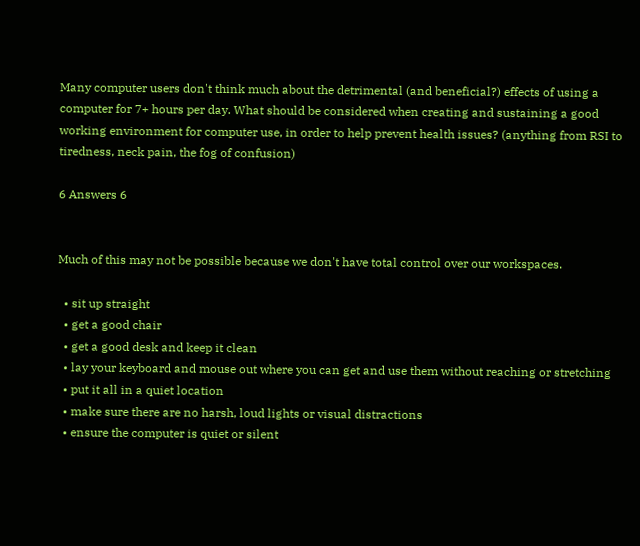Many computer users don't think much about the detrimental (and beneficial?) effects of using a computer for 7+ hours per day. What should be considered when creating and sustaining a good working environment for computer use, in order to help prevent health issues? (anything from RSI to tiredness, neck pain, the fog of confusion)

6 Answers 6


Much of this may not be possible because we don't have total control over our workspaces.

  • sit up straight
  • get a good chair
  • get a good desk and keep it clean
  • lay your keyboard and mouse out where you can get and use them without reaching or stretching
  • put it all in a quiet location
  • make sure there are no harsh, loud lights or visual distractions
  • ensure the computer is quiet or silent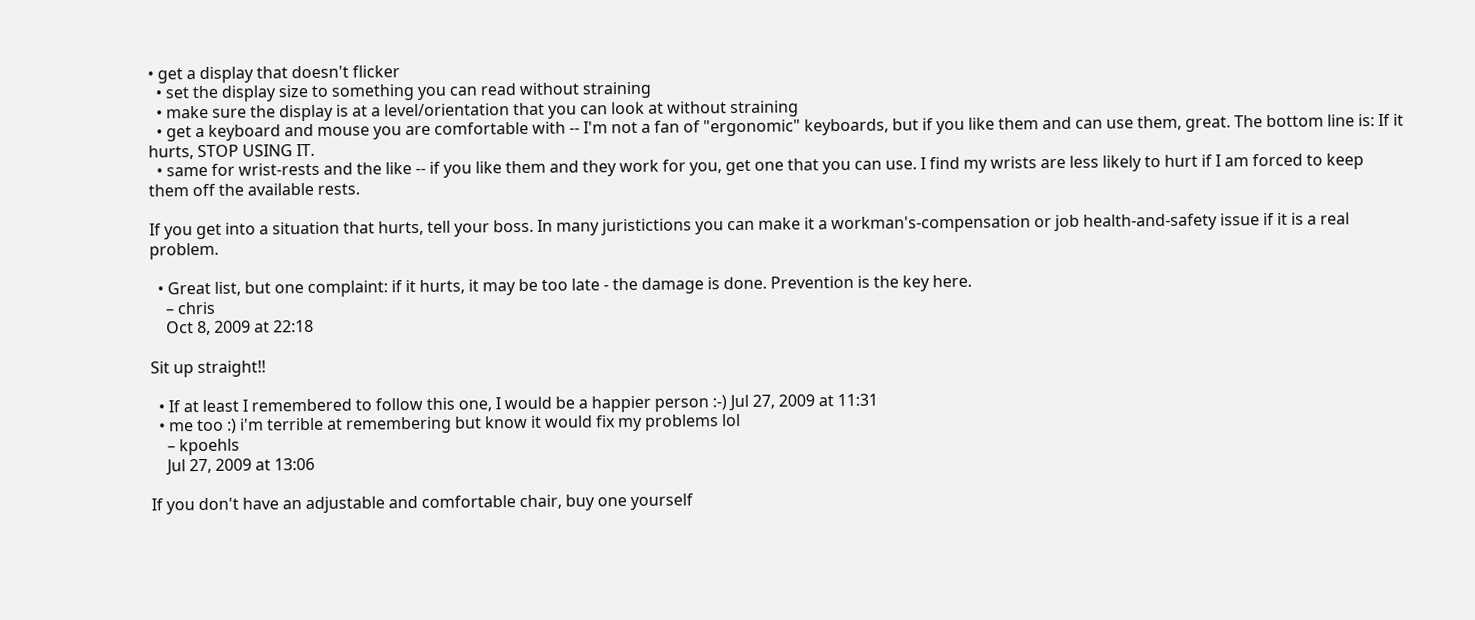• get a display that doesn't flicker
  • set the display size to something you can read without straining
  • make sure the display is at a level/orientation that you can look at without straining
  • get a keyboard and mouse you are comfortable with -- I'm not a fan of "ergonomic" keyboards, but if you like them and can use them, great. The bottom line is: If it hurts, STOP USING IT.
  • same for wrist-rests and the like -- if you like them and they work for you, get one that you can use. I find my wrists are less likely to hurt if I am forced to keep them off the available rests.

If you get into a situation that hurts, tell your boss. In many juristictions you can make it a workman's-compensation or job health-and-safety issue if it is a real problem.

  • Great list, but one complaint: if it hurts, it may be too late - the damage is done. Prevention is the key here.
    – chris
    Oct 8, 2009 at 22:18

Sit up straight!!

  • If at least I remembered to follow this one, I would be a happier person :-) Jul 27, 2009 at 11:31
  • me too :) i'm terrible at remembering but know it would fix my problems lol
    – kpoehls
    Jul 27, 2009 at 13:06

If you don't have an adjustable and comfortable chair, buy one yourself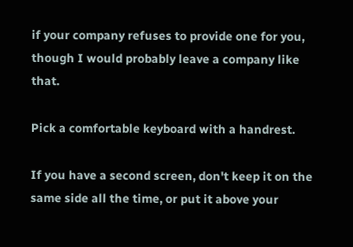if your company refuses to provide one for you, though I would probably leave a company like that.

Pick a comfortable keyboard with a handrest.

If you have a second screen, don't keep it on the same side all the time, or put it above your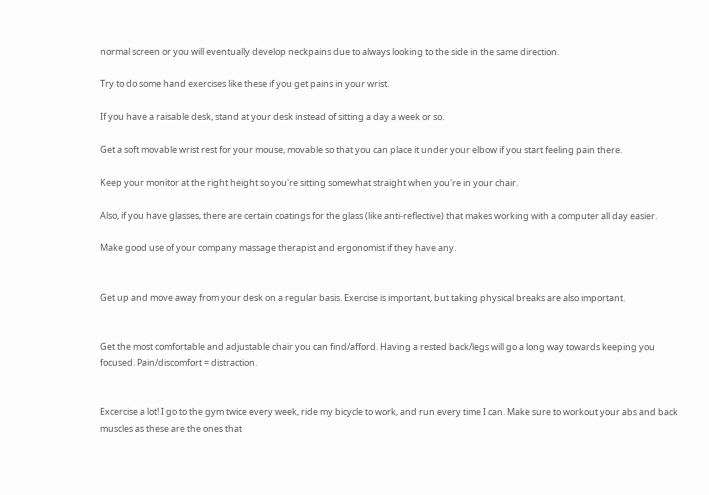normal screen or you will eventually develop neckpains due to always looking to the side in the same direction.

Try to do some hand exercises like these if you get pains in your wrist.

If you have a raisable desk, stand at your desk instead of sitting a day a week or so.

Get a soft movable wrist rest for your mouse, movable so that you can place it under your elbow if you start feeling pain there.

Keep your monitor at the right height so you're sitting somewhat straight when you're in your chair.

Also, if you have glasses, there are certain coatings for the glass (like anti-reflective) that makes working with a computer all day easier.

Make good use of your company massage therapist and ergonomist if they have any.


Get up and move away from your desk on a regular basis. Exercise is important, but taking physical breaks are also important.


Get the most comfortable and adjustable chair you can find/afford. Having a rested back/legs will go a long way towards keeping you focused. Pain/discomfort = distraction.


Excercise a lot! I go to the gym twice every week, ride my bicycle to work, and run every time I can. Make sure to workout your abs and back muscles as these are the ones that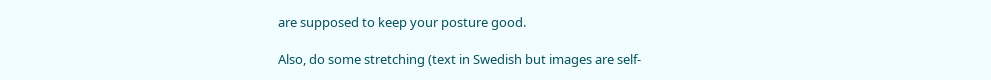are supposed to keep your posture good.

Also, do some stretching (text in Swedish but images are self-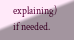explaining) if needed.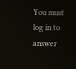You must log in to answer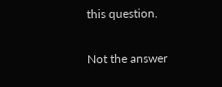this question.

Not the answer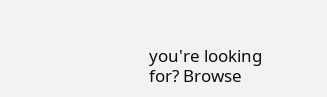you're looking for? Browse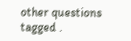other questions tagged .